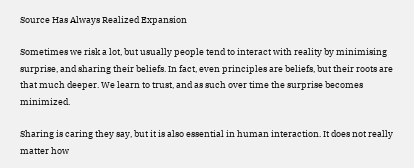Source Has Always Realized Expansion

Sometimes we risk a lot, but usually people tend to interact with reality by minimising surprise, and sharing their beliefs. In fact, even principles are beliefs, but their roots are that much deeper. We learn to trust, and as such over time the surprise becomes minimized.

Sharing is caring they say, but it is also essential in human interaction. It does not really matter how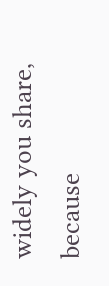widely you share, because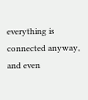everything is connected anyway, and even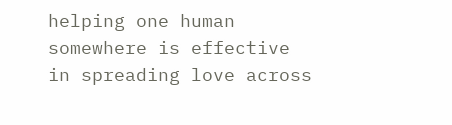helping one human somewhere is effective in spreading love across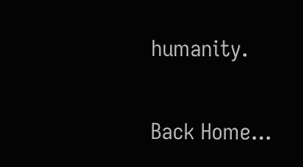humanity.

Back Home...